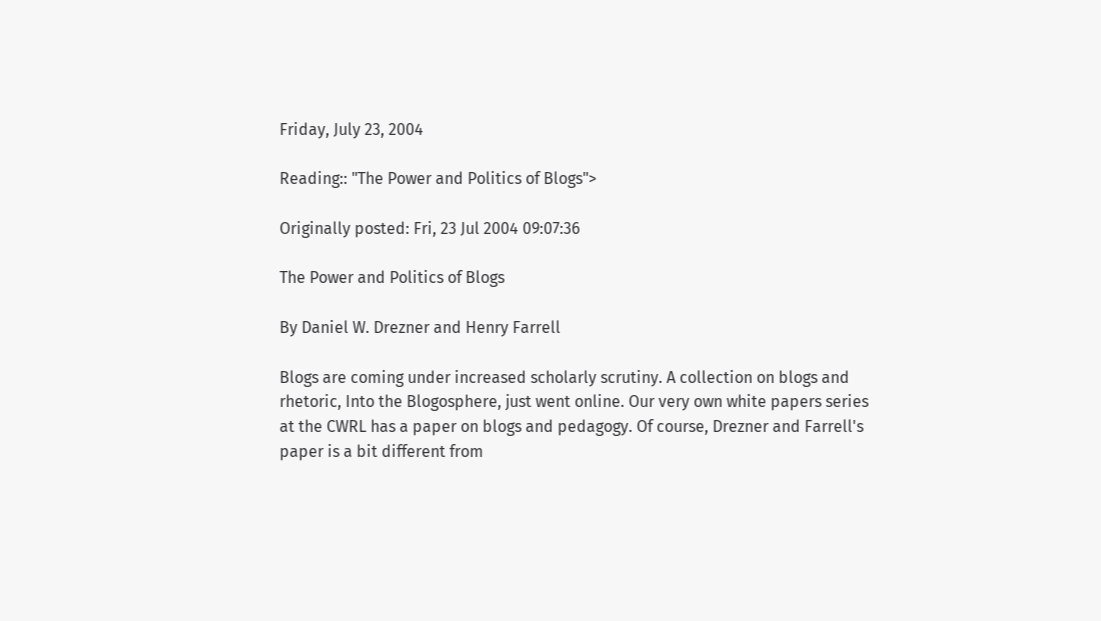Friday, July 23, 2004

Reading:: "The Power and Politics of Blogs">

Originally posted: Fri, 23 Jul 2004 09:07:36

The Power and Politics of Blogs

By Daniel W. Drezner and Henry Farrell

Blogs are coming under increased scholarly scrutiny. A collection on blogs and rhetoric, Into the Blogosphere, just went online. Our very own white papers series at the CWRL has a paper on blogs and pedagogy. Of course, Drezner and Farrell's paper is a bit different from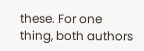these. For one thing, both authors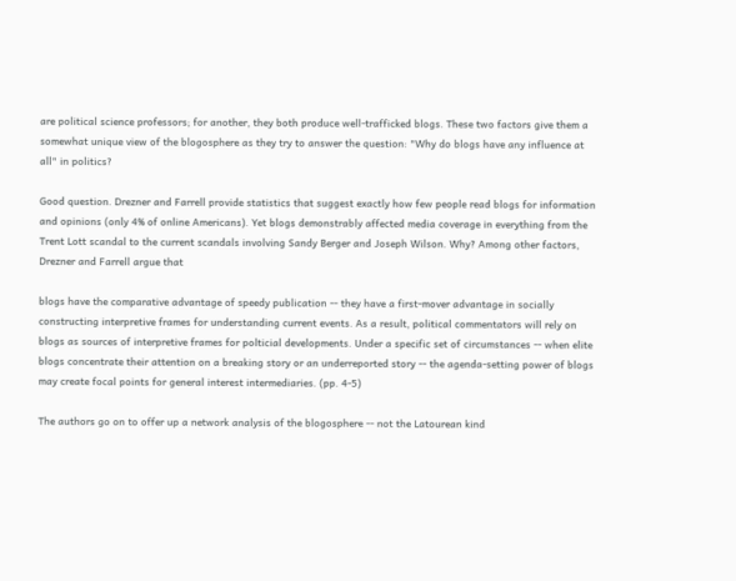are political science professors; for another, they both produce well-trafficked blogs. These two factors give them a somewhat unique view of the blogosphere as they try to answer the question: "Why do blogs have any influence at all" in politics?

Good question. Drezner and Farrell provide statistics that suggest exactly how few people read blogs for information and opinions (only 4% of online Americans). Yet blogs demonstrably affected media coverage in everything from the Trent Lott scandal to the current scandals involving Sandy Berger and Joseph Wilson. Why? Among other factors, Drezner and Farrell argue that

blogs have the comparative advantage of speedy publication -- they have a first-mover advantage in socially constructing interpretive frames for understanding current events. As a result, political commentators will rely on blogs as sources of interpretive frames for polticial developments. Under a specific set of circumstances -- when elite blogs concentrate their attention on a breaking story or an underreported story -- the agenda-setting power of blogs may create focal points for general interest intermediaries. (pp. 4-5)

The authors go on to offer up a network analysis of the blogosphere -- not the Latourean kind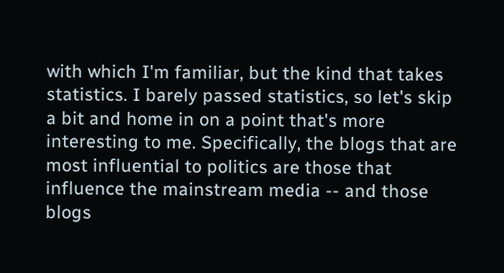with which I'm familiar, but the kind that takes statistics. I barely passed statistics, so let's skip a bit and home in on a point that's more interesting to me. Specifically, the blogs that are most influential to politics are those that influence the mainstream media -- and those blogs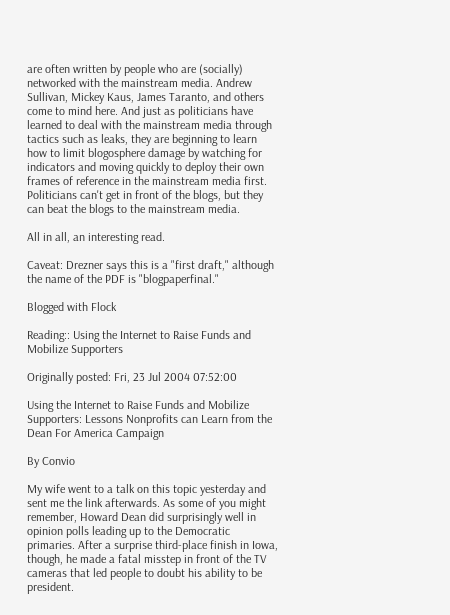are often written by people who are (socially) networked with the mainstream media. Andrew Sullivan, Mickey Kaus, James Taranto, and others come to mind here. And just as politicians have learned to deal with the mainstream media through tactics such as leaks, they are beginning to learn how to limit blogosphere damage by watching for indicators and moving quickly to deploy their own frames of reference in the mainstream media first. Politicians can't get in front of the blogs, but they can beat the blogs to the mainstream media.

All in all, an interesting read.

Caveat: Drezner says this is a "first draft," although the name of the PDF is "blogpaperfinal."

Blogged with Flock

Reading:: Using the Internet to Raise Funds and Mobilize Supporters

Originally posted: Fri, 23 Jul 2004 07:52:00

Using the Internet to Raise Funds and Mobilize Supporters: Lessons Nonprofits can Learn from the Dean For America Campaign

By Convio

My wife went to a talk on this topic yesterday and sent me the link afterwards. As some of you might remember, Howard Dean did surprisingly well in opinion polls leading up to the Democratic primaries. After a surprise third-place finish in Iowa, though, he made a fatal misstep in front of the TV cameras that led people to doubt his ability to be president.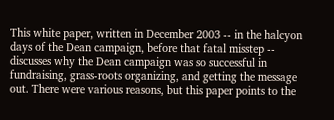This white paper, written in December 2003 -- in the halcyon days of the Dean campaign, before that fatal misstep -- discusses why the Dean campaign was so successful in fundraising, grass-roots organizing, and getting the message out. There were various reasons, but this paper points to the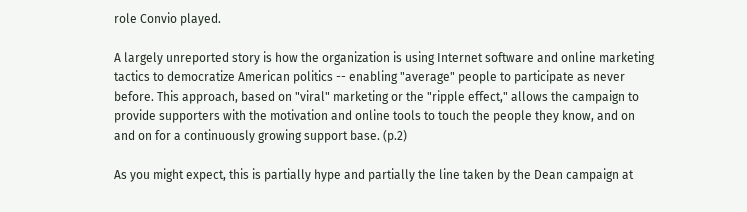role Convio played.

A largely unreported story is how the organization is using Internet software and online marketing tactics to democratize American politics -- enabling "average" people to participate as never before. This approach, based on "viral" marketing or the "ripple effect," allows the campaign to provide supporters with the motivation and online tools to touch the people they know, and on and on for a continuously growing support base. (p.2)

As you might expect, this is partially hype and partially the line taken by the Dean campaign at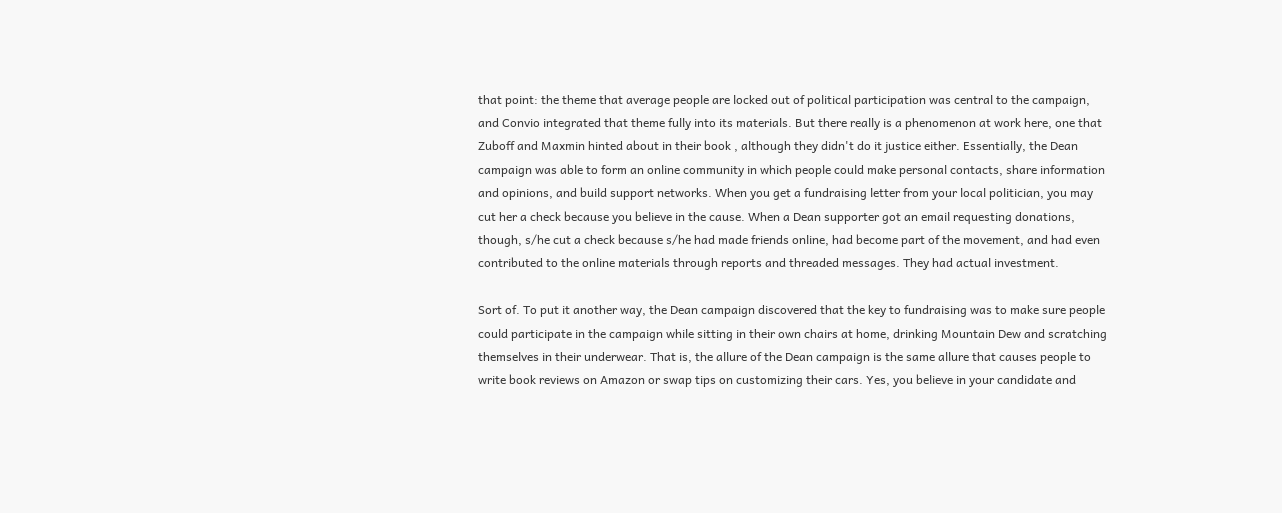that point: the theme that average people are locked out of political participation was central to the campaign, and Convio integrated that theme fully into its materials. But there really is a phenomenon at work here, one that Zuboff and Maxmin hinted about in their book , although they didn't do it justice either. Essentially, the Dean campaign was able to form an online community in which people could make personal contacts, share information and opinions, and build support networks. When you get a fundraising letter from your local politician, you may cut her a check because you believe in the cause. When a Dean supporter got an email requesting donations, though, s/he cut a check because s/he had made friends online, had become part of the movement, and had even contributed to the online materials through reports and threaded messages. They had actual investment.

Sort of. To put it another way, the Dean campaign discovered that the key to fundraising was to make sure people could participate in the campaign while sitting in their own chairs at home, drinking Mountain Dew and scratching themselves in their underwear. That is, the allure of the Dean campaign is the same allure that causes people to write book reviews on Amazon or swap tips on customizing their cars. Yes, you believe in your candidate and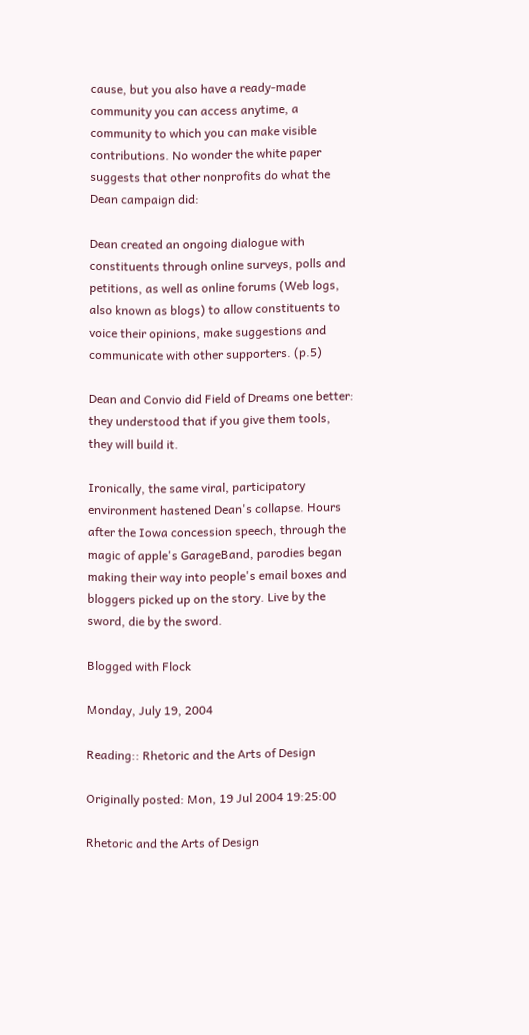cause, but you also have a ready-made community you can access anytime, a community to which you can make visible contributions. No wonder the white paper suggests that other nonprofits do what the Dean campaign did:

Dean created an ongoing dialogue with constituents through online surveys, polls and petitions, as well as online forums (Web logs, also known as blogs) to allow constituents to voice their opinions, make suggestions and communicate with other supporters. (p.5)

Dean and Convio did Field of Dreams one better: they understood that if you give them tools, they will build it.

Ironically, the same viral, participatory environment hastened Dean's collapse. Hours after the Iowa concession speech, through the magic of apple's GarageBand, parodies began making their way into people's email boxes and bloggers picked up on the story. Live by the sword, die by the sword.

Blogged with Flock

Monday, July 19, 2004

Reading:: Rhetoric and the Arts of Design

Originally posted: Mon, 19 Jul 2004 19:25:00

Rhetoric and the Arts of Design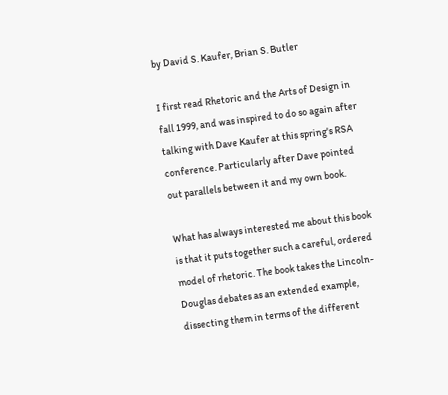by David S. Kaufer, Brian S. Butler

I first read Rhetoric and the Arts of Design in fall 1999, and was inspired to do so again after talking with Dave Kaufer at this spring's RSA conference. Particularly after Dave pointed out parallels between it and my own book.

What has always interested me about this book is that it puts together such a careful, ordered model of rhetoric. The book takes the Lincoln-Douglas debates as an extended example, dissecting them in terms of the different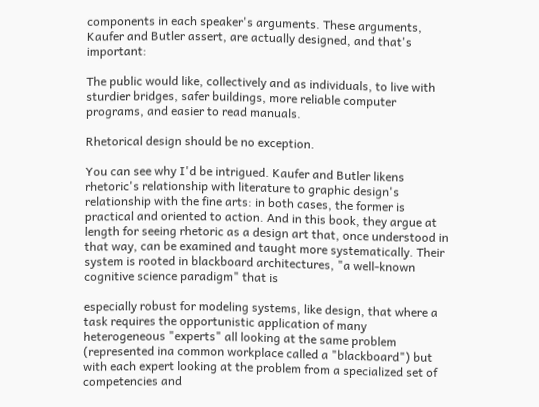components in each speaker's arguments. These arguments, Kaufer and Butler assert, are actually designed, and that's important:

The public would like, collectively and as individuals, to live with sturdier bridges, safer buildings, more reliable computer programs, and easier to read manuals.

Rhetorical design should be no exception.

You can see why I'd be intrigued. Kaufer and Butler likens rhetoric's relationship with literature to graphic design's relationship with the fine arts: in both cases, the former is practical and oriented to action. And in this book, they argue at length for seeing rhetoric as a design art that, once understood in that way, can be examined and taught more systematically. Their system is rooted in blackboard architectures, "a well-known cognitive science paradigm" that is

especially robust for modeling systems, like design, that where a task requires the opportunistic application of many heterogeneous "experts" all looking at the same problem (represented ina common workplace called a "blackboard") but with each expert looking at the problem from a specialized set of competencies and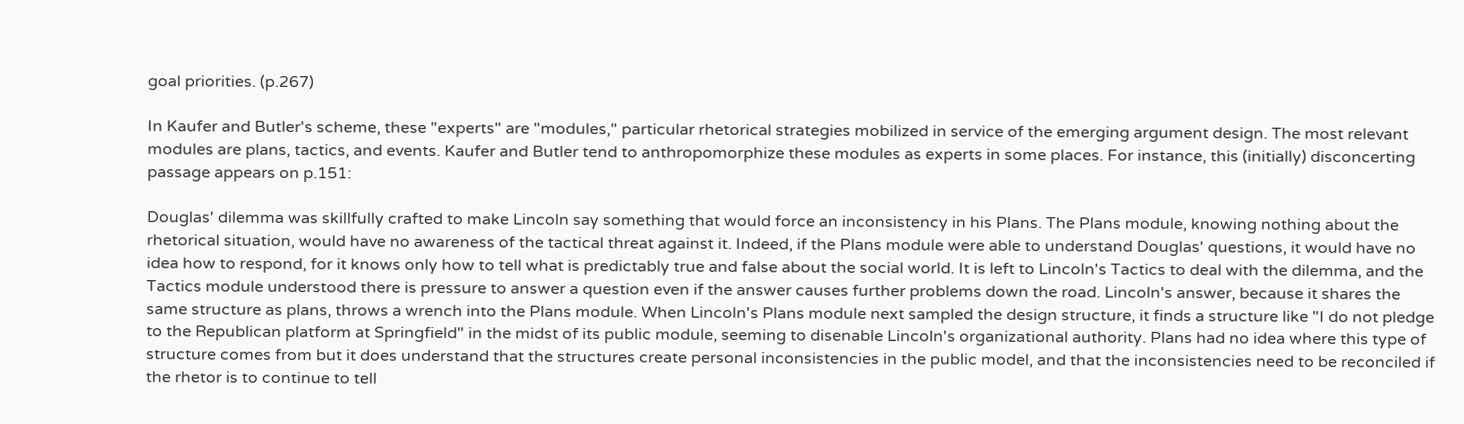goal priorities. (p.267)

In Kaufer and Butler's scheme, these "experts" are "modules," particular rhetorical strategies mobilized in service of the emerging argument design. The most relevant modules are plans, tactics, and events. Kaufer and Butler tend to anthropomorphize these modules as experts in some places. For instance, this (initially) disconcerting passage appears on p.151:

Douglas' dilemma was skillfully crafted to make Lincoln say something that would force an inconsistency in his Plans. The Plans module, knowing nothing about the rhetorical situation, would have no awareness of the tactical threat against it. Indeed, if the Plans module were able to understand Douglas' questions, it would have no idea how to respond, for it knows only how to tell what is predictably true and false about the social world. It is left to Lincoln's Tactics to deal with the dilemma, and the Tactics module understood there is pressure to answer a question even if the answer causes further problems down the road. Lincoln's answer, because it shares the same structure as plans, throws a wrench into the Plans module. When Lincoln's Plans module next sampled the design structure, it finds a structure like "I do not pledge to the Republican platform at Springfield" in the midst of its public module, seeming to disenable Lincoln's organizational authority. Plans had no idea where this type of structure comes from but it does understand that the structures create personal inconsistencies in the public model, and that the inconsistencies need to be reconciled if the rhetor is to continue to tell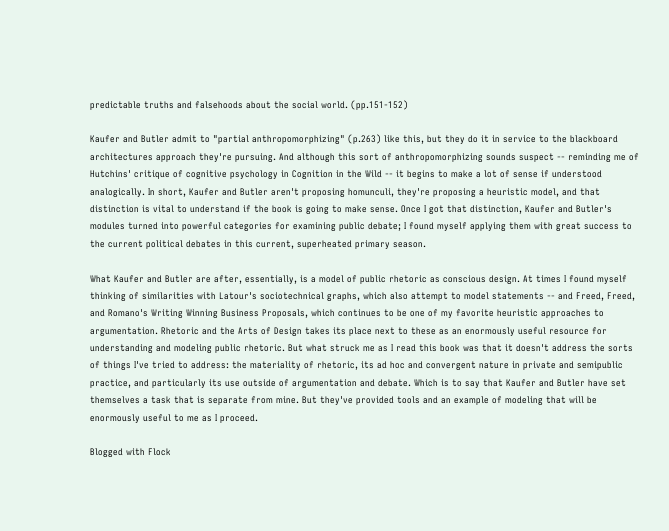predictable truths and falsehoods about the social world. (pp.151-152)

Kaufer and Butler admit to "partial anthropomorphizing" (p.263) like this, but they do it in service to the blackboard architectures approach they're pursuing. And although this sort of anthropomorphizing sounds suspect -- reminding me of Hutchins' critique of cognitive psychology in Cognition in the Wild -- it begins to make a lot of sense if understood analogically. In short, Kaufer and Butler aren't proposing homunculi, they're proposing a heuristic model, and that distinction is vital to understand if the book is going to make sense. Once I got that distinction, Kaufer and Butler's modules turned into powerful categories for examining public debate; I found myself applying them with great success to the current political debates in this current, superheated primary season.

What Kaufer and Butler are after, essentially, is a model of public rhetoric as conscious design. At times I found myself thinking of similarities with Latour's sociotechnical graphs, which also attempt to model statements -- and Freed, Freed, and Romano's Writing Winning Business Proposals, which continues to be one of my favorite heuristic approaches to argumentation. Rhetoric and the Arts of Design takes its place next to these as an enormously useful resource for understanding and modeling public rhetoric. But what struck me as I read this book was that it doesn't address the sorts of things I've tried to address: the materiality of rhetoric, its ad hoc and convergent nature in private and semipublic practice, and particularly its use outside of argumentation and debate. Which is to say that Kaufer and Butler have set themselves a task that is separate from mine. But they've provided tools and an example of modeling that will be enormously useful to me as I proceed.

Blogged with Flock